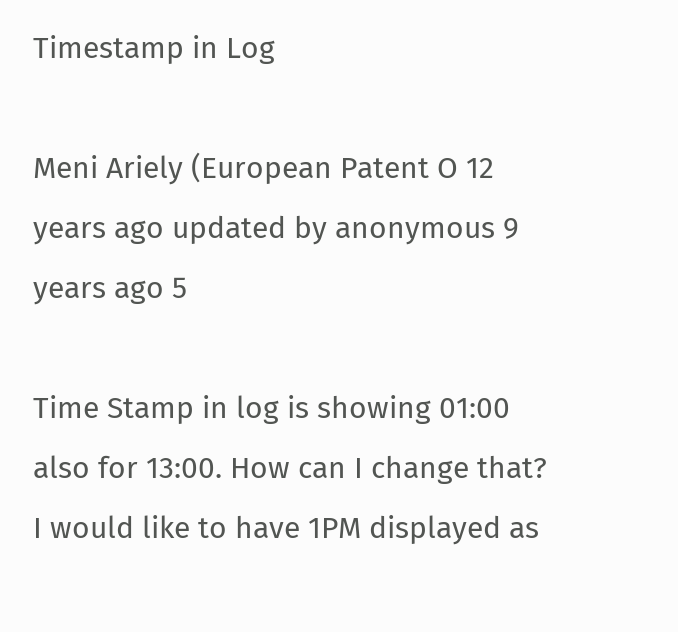Timestamp in Log

Meni Ariely (European Patent O 12 years ago updated by anonymous 9 years ago 5

Time Stamp in log is showing 01:00 also for 13:00. How can I change that? I would like to have 1PM displayed as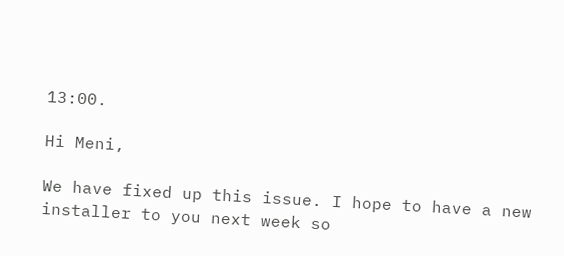13:00.

Hi Meni,

We have fixed up this issue. I hope to have a new installer to you next week so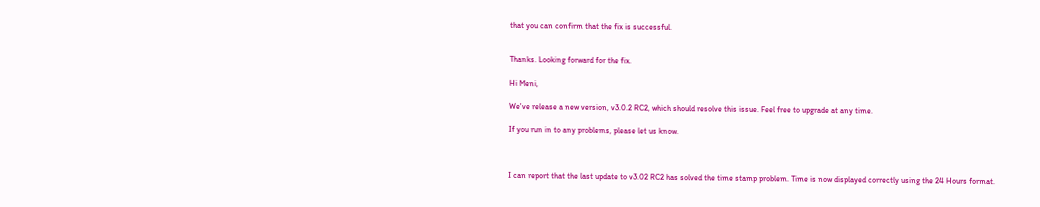that you can confirm that the fix is successful.


Thanks. Looking forward for the fix.

Hi Meni,

We've release a new version, v3.0.2 RC2, which should resolve this issue. Feel free to upgrade at any time.

If you run in to any problems, please let us know.



I can report that the last update to v3.02 RC2 has solved the time stamp problem. Time is now displayed correctly using the 24 Hours format.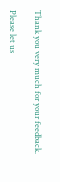Thank you very much for your feedback.

Please let us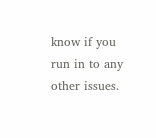know if you run in to any other issues.